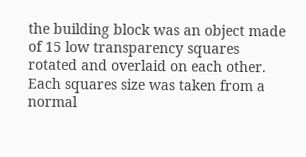the building block was an object made of 15 low transparency squares rotated and overlaid on each other. Each squares size was taken from a normal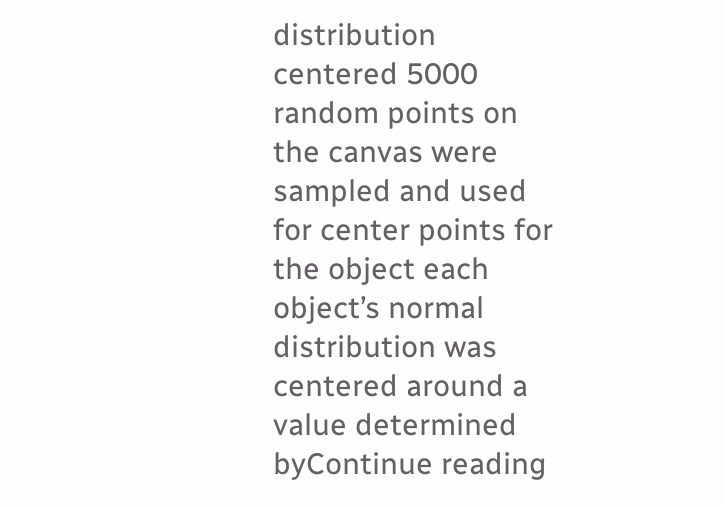distribution centered 5000 random points on the canvas were sampled and used for center points for the object each object’s normal distribution was centered around a value determined byContinue reading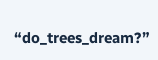“do_trees_dream?”